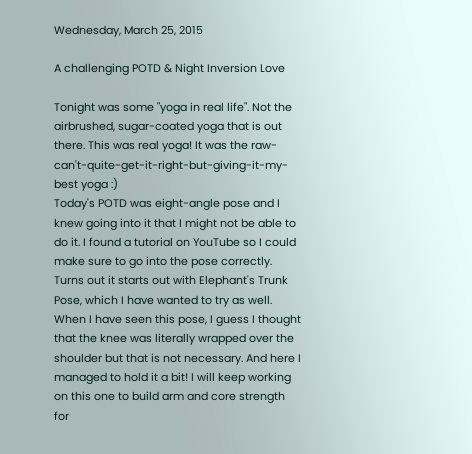Wednesday, March 25, 2015

A challenging POTD & Night Inversion Love

Tonight was some "yoga in real life". Not the airbrushed, sugar-coated yoga that is out there. This was real yoga! It was the raw-can't-quite-get-it-right-but-giving-it-my-best yoga :)
Today's POTD was eight-angle pose and I knew going into it that I might not be able to do it. I found a tutorial on YouTube so I could make sure to go into the pose correctly. Turns out it starts out with Elephant's Trunk Pose, which I have wanted to try as well.
When I have seen this pose, I guess I thought that the knee was literally wrapped over the shoulder but that is not necessary. And here I managed to hold it a bit! I will keep working on this one to build arm and core strength for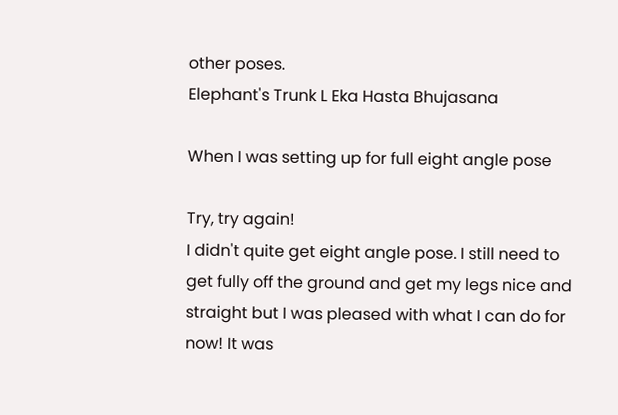other poses.
Elephant's Trunk L Eka Hasta Bhujasana

When I was setting up for full eight angle pose

Try, try again!
I didn't quite get eight angle pose. I still need to get fully off the ground and get my legs nice and straight but I was pleased with what I can do for now! It was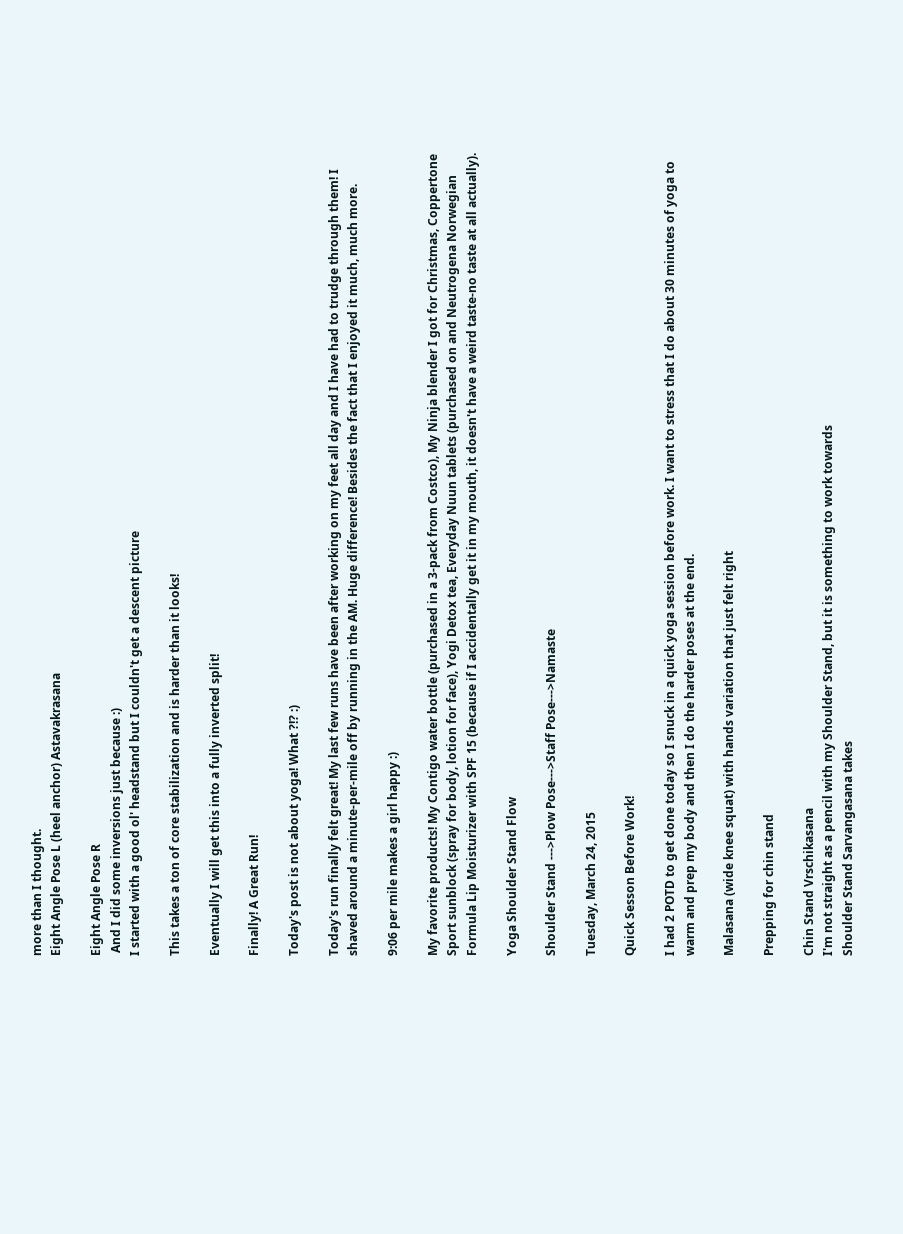more than I thought.
Eight Angle Pose L (heel anchor) Astavakrasana

Eight Angle Pose R
 And I did some inversions just because :)
I started with a good ol' headstand but I couldn't get a descent picture

This takes a ton of core stabilization and is harder than it looks!

Eventually I will get this into a fully inverted split!

Finally! A Great Run!

Today's post is not about yoga! What ?!? :)

Today's run finally felt great! My last few runs have been after working on my feet all day and I have had to trudge through them! I shaved around a minute-per-mile off by running in the AM. Huge difference! Besides the fact that I enjoyed it much, much more.

9:06 per mile makes a girl happy :)

My favorite products! My Contigo water bottle (purchased in a 3-pack from Costco), My Ninja blender I got for Christmas, Coppertone Sport sunblock (spray for body, lotion for face), Yogi Detox tea, Everyday Nuun tablets (purchased on and Neutrogena Norwegian Formula Lip Moisturizer with SPF 15 (because if I accidentally get it in my mouth, it doesn't have a weird taste-no taste at all actually).

Yoga Shoulder Stand Flow

Shoulder Stand --->Plow Pose--->Staff Pose--->Namaste

Tuesday, March 24, 2015

Quick Sesson Before Work!

I had 2 POTD to get done today so I snuck in a quick yoga session before work. I want to stress that I do about 30 minutes of yoga to warm and prep my body and then I do the harder poses at the end.

Malasana (wide knee squat) with hands variation that just felt right

Prepping for chin stand

Chin Stand Vrschikasana
I'm not straight as a pencil with my Shoulder Stand, but it is something to work towards
Shoulder Stand Sarvangasana takes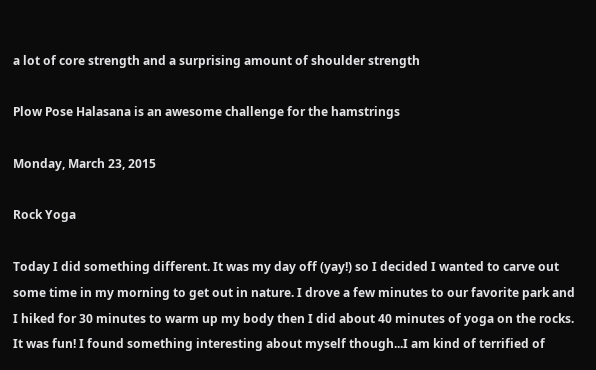a lot of core strength and a surprising amount of shoulder strength

Plow Pose Halasana is an awesome challenge for the hamstrings

Monday, March 23, 2015

Rock Yoga

Today I did something different. It was my day off (yay!) so I decided I wanted to carve out some time in my morning to get out in nature. I drove a few minutes to our favorite park and I hiked for 30 minutes to warm up my body then I did about 40 minutes of yoga on the rocks. It was fun! I found something interesting about myself though...I am kind of terrified of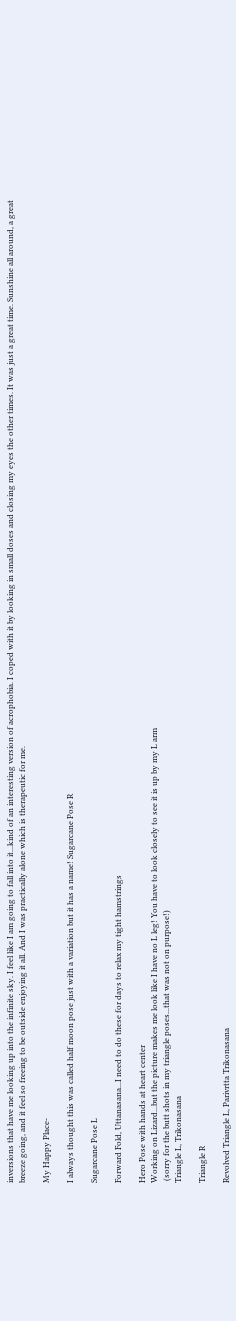inversions that have me looking up into the infinite sky. I feel like I am going to fall into it...kind of an interesting version of acrophobia. I coped with it by looking in small doses and closing my eyes the other times. It was just a great time. Sunshine all around, a great breeze going, and it feel so freeing to be outside enjoying it all. And I was practically alone which is therapeutic for me.

My Happy Place-

I always thought this was called half moon pose just with a variation but it has a name! Sugarcane Pose R

Sugarcane Pose L

Forward Fold, Uttanasana...I need to do these for days to relax my tight hamstrings

Hero Pose with hands at heart center
Working on Lizard...but the picture makes me look like I have no L leg! You have to look closely to see it is up by my L arm
 (sorry for the butt shots in my triangle poses...that was not on purpose!)
Triangle L, Trikonasana

Triangle R

Revolved Triangle L, Parivrtta Trikonasana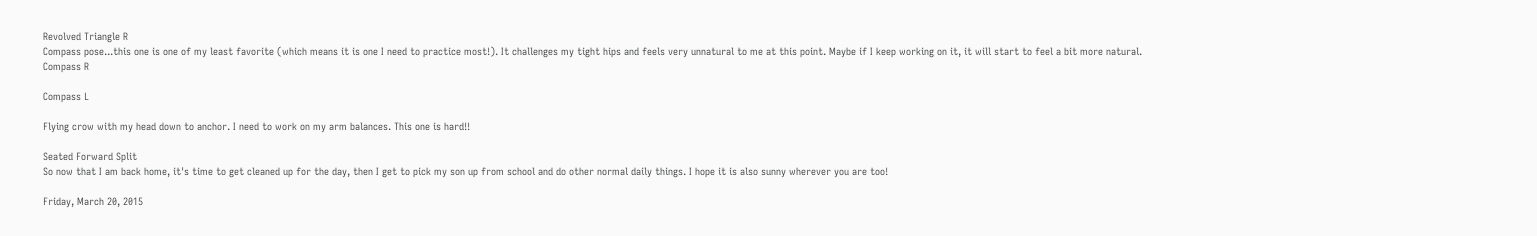Revolved Triangle R
Compass pose...this one is one of my least favorite (which means it is one I need to practice most!). It challenges my tight hips and feels very unnatural to me at this point. Maybe if I keep working on it, it will start to feel a bit more natural.
Compass R

Compass L

Flying crow with my head down to anchor. I need to work on my arm balances. This one is hard!!

Seated Forward Split
So now that I am back home, it's time to get cleaned up for the day, then I get to pick my son up from school and do other normal daily things. I hope it is also sunny wherever you are too!

Friday, March 20, 2015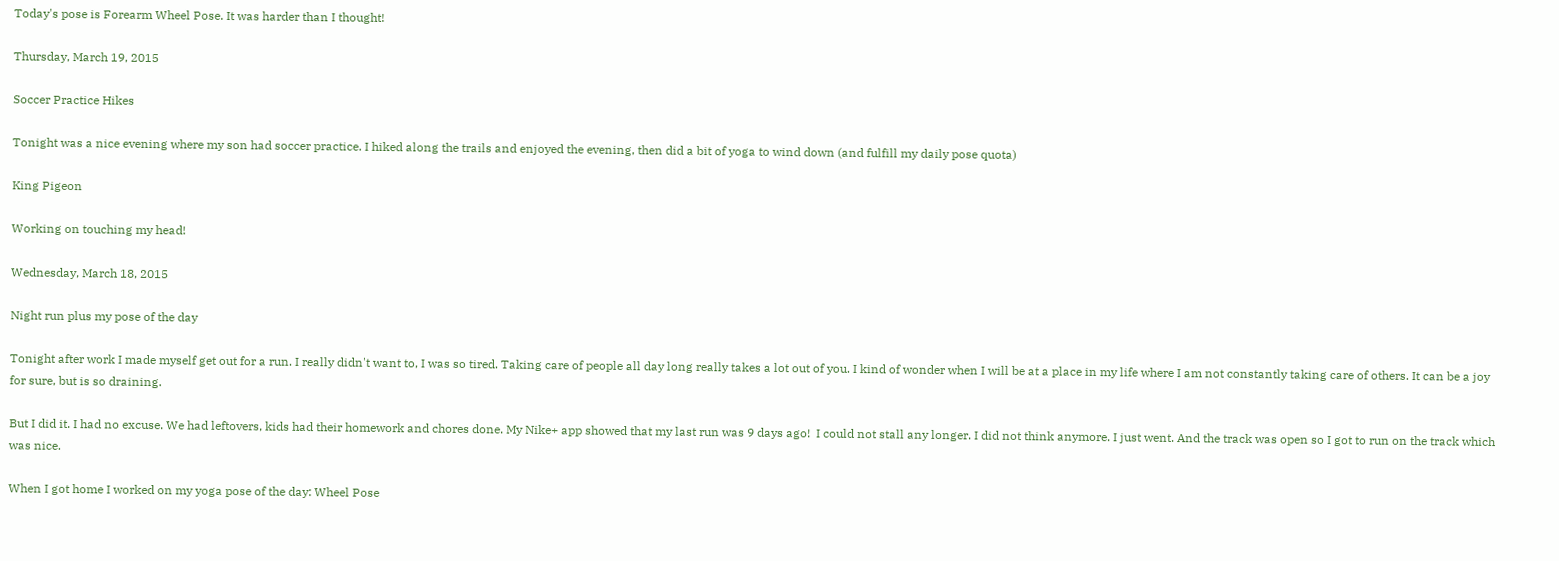Today's pose is Forearm Wheel Pose. It was harder than I thought!

Thursday, March 19, 2015

Soccer Practice Hikes

Tonight was a nice evening where my son had soccer practice. I hiked along the trails and enjoyed the evening, then did a bit of yoga to wind down (and fulfill my daily pose quota)

King Pigeon

Working on touching my head!

Wednesday, March 18, 2015

Night run plus my pose of the day

Tonight after work I made myself get out for a run. I really didn't want to, I was so tired. Taking care of people all day long really takes a lot out of you. I kind of wonder when I will be at a place in my life where I am not constantly taking care of others. It can be a joy for sure, but is so draining.

But I did it. I had no excuse. We had leftovers, kids had their homework and chores done. My Nike+ app showed that my last run was 9 days ago!  I could not stall any longer. I did not think anymore. I just went. And the track was open so I got to run on the track which was nice.

When I got home I worked on my yoga pose of the day: Wheel Pose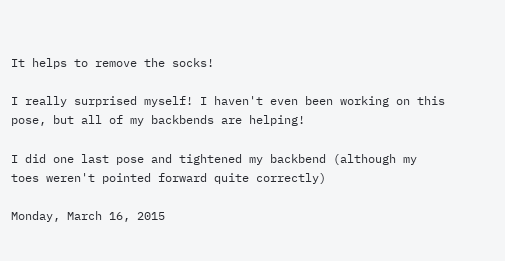It helps to remove the socks!

I really surprised myself! I haven't even been working on this pose, but all of my backbends are helping!

I did one last pose and tightened my backbend (although my toes weren't pointed forward quite correctly)

Monday, March 16, 2015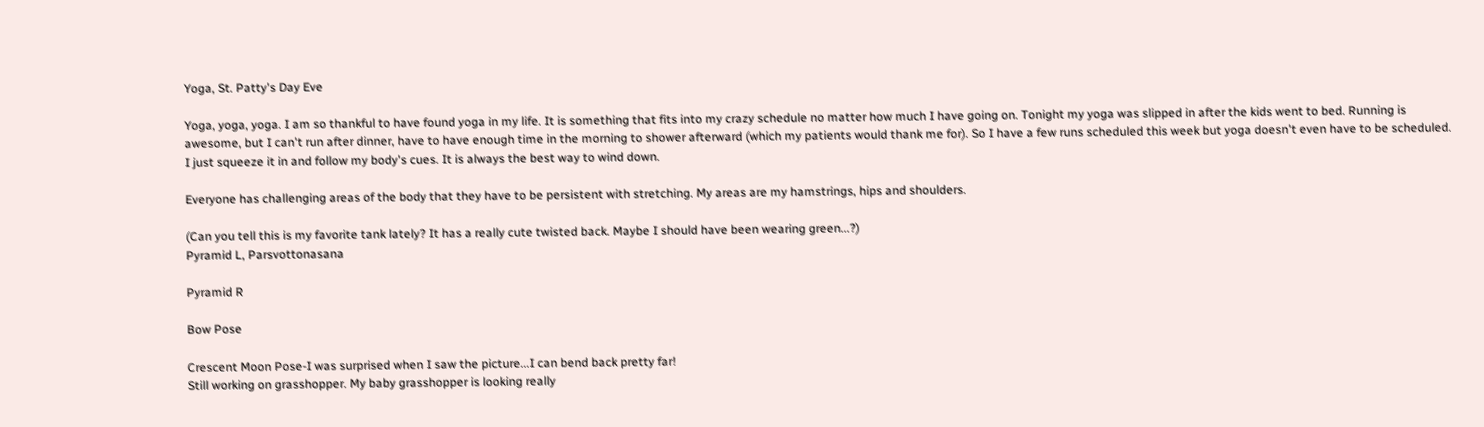Yoga, St. Patty's Day Eve

Yoga, yoga, yoga. I am so thankful to have found yoga in my life. It is something that fits into my crazy schedule no matter how much I have going on. Tonight my yoga was slipped in after the kids went to bed. Running is awesome, but I can't run after dinner, have to have enough time in the morning to shower afterward (which my patients would thank me for). So I have a few runs scheduled this week but yoga doesn't even have to be scheduled. I just squeeze it in and follow my body's cues. It is always the best way to wind down.

Everyone has challenging areas of the body that they have to be persistent with stretching. My areas are my hamstrings, hips and shoulders.

(Can you tell this is my favorite tank lately? It has a really cute twisted back. Maybe I should have been wearing green...?)
Pyramid L, Parsvottonasana

Pyramid R

Bow Pose

Crescent Moon Pose-I was surprised when I saw the picture...I can bend back pretty far!
Still working on grasshopper. My baby grasshopper is looking really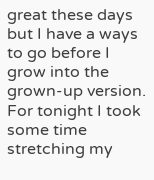great these days but I have a ways to go before I grow into the grown-up version. For tonight I took some time stretching my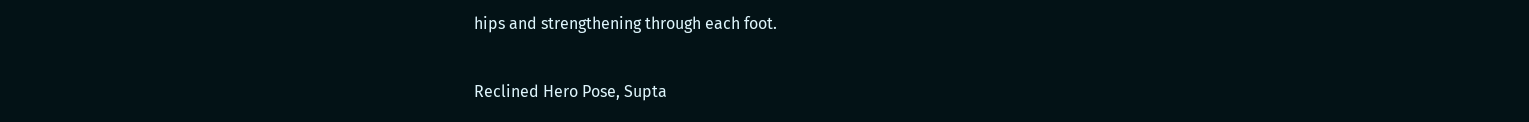hips and strengthening through each foot.

Reclined Hero Pose, Supta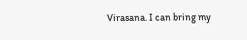Virasana. I can bring my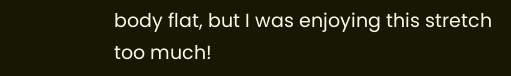body flat, but I was enjoying this stretch too much!